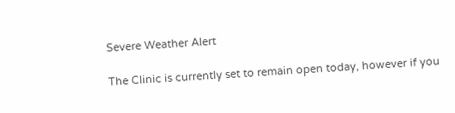Severe Weather Alert

The Clinic is currently set to remain open today, however if you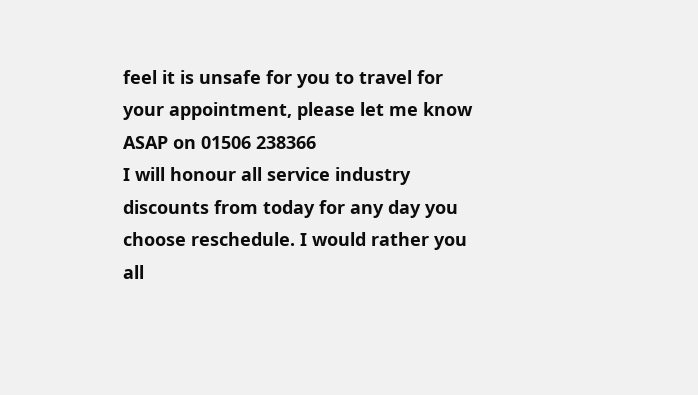feel it is unsafe for you to travel for your appointment, please let me know ASAP on 01506 238366
I will honour all service industry discounts from today for any day you choose reschedule. I would rather you all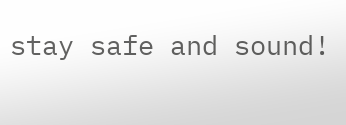stay safe and sound!